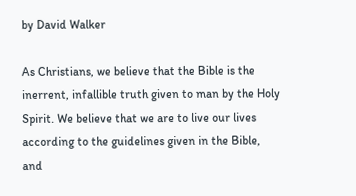by David Walker

As Christians, we believe that the Bible is the inerrent, infallible truth given to man by the Holy Spirit. We believe that we are to live our lives according to the guidelines given in the Bible, and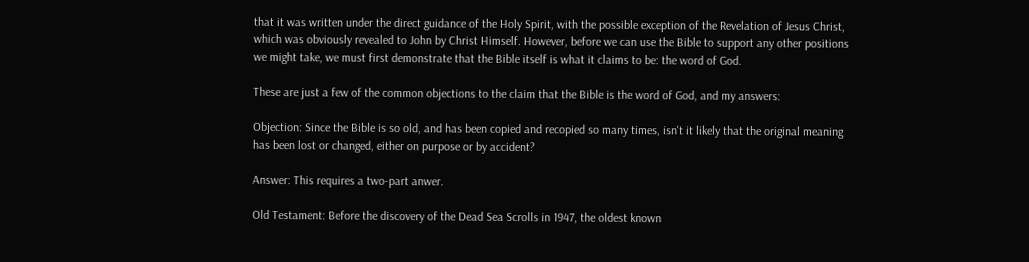that it was written under the direct guidance of the Holy Spirit, with the possible exception of the Revelation of Jesus Christ, which was obviously revealed to John by Christ Himself. However, before we can use the Bible to support any other positions we might take, we must first demonstrate that the Bible itself is what it claims to be: the word of God.

These are just a few of the common objections to the claim that the Bible is the word of God, and my answers:

Objection: Since the Bible is so old, and has been copied and recopied so many times, isn't it likely that the original meaning has been lost or changed, either on purpose or by accident?

Answer: This requires a two-part anwer.

Old Testament: Before the discovery of the Dead Sea Scrolls in 1947, the oldest known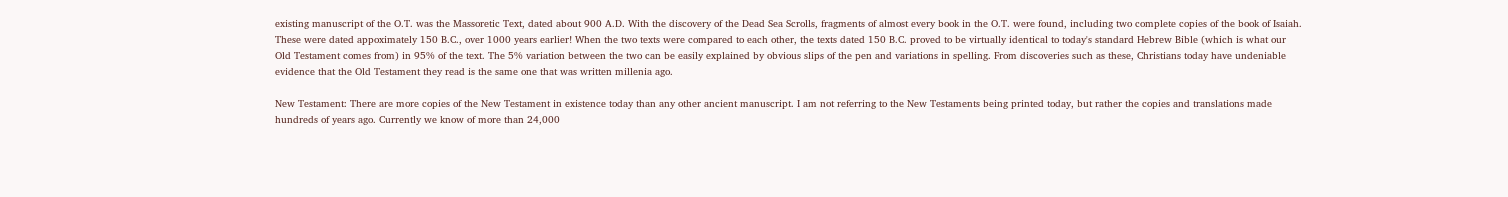existing manuscript of the O.T. was the Massoretic Text, dated about 900 A.D. With the discovery of the Dead Sea Scrolls, fragments of almost every book in the O.T. were found, including two complete copies of the book of Isaiah. These were dated appoximately 150 B.C., over 1000 years earlier! When the two texts were compared to each other, the texts dated 150 B.C. proved to be virtually identical to today's standard Hebrew Bible (which is what our Old Testament comes from) in 95% of the text. The 5% variation between the two can be easily explained by obvious slips of the pen and variations in spelling. From discoveries such as these, Christians today have undeniable evidence that the Old Testament they read is the same one that was written millenia ago.

New Testament: There are more copies of the New Testament in existence today than any other ancient manuscript. I am not referring to the New Testaments being printed today, but rather the copies and translations made hundreds of years ago. Currently we know of more than 24,000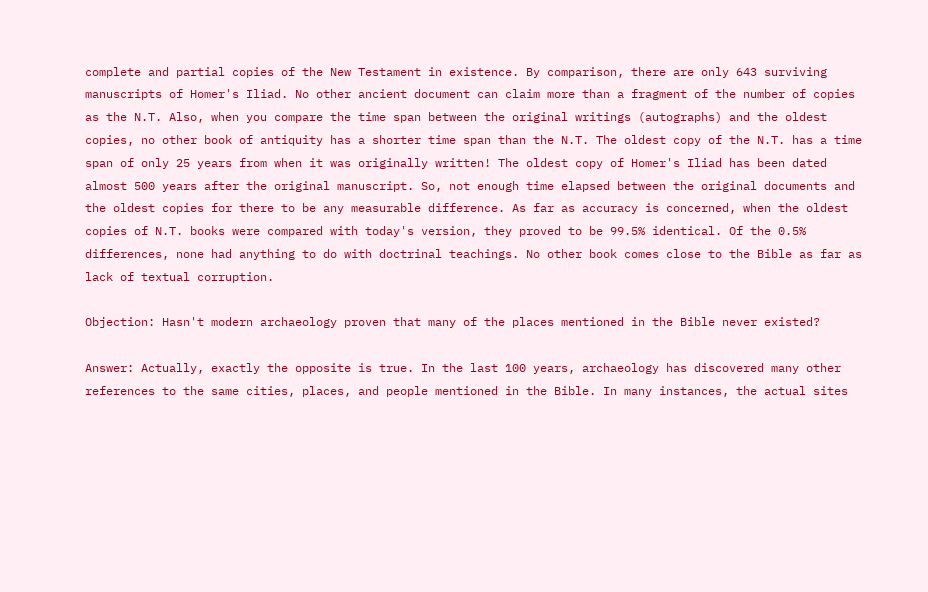complete and partial copies of the New Testament in existence. By comparison, there are only 643 surviving manuscripts of Homer's Iliad. No other ancient document can claim more than a fragment of the number of copies as the N.T. Also, when you compare the time span between the original writings (autographs) and the oldest copies, no other book of antiquity has a shorter time span than the N.T. The oldest copy of the N.T. has a time span of only 25 years from when it was originally written! The oldest copy of Homer's Iliad has been dated almost 500 years after the original manuscript. So, not enough time elapsed between the original documents and the oldest copies for there to be any measurable difference. As far as accuracy is concerned, when the oldest copies of N.T. books were compared with today's version, they proved to be 99.5% identical. Of the 0.5% differences, none had anything to do with doctrinal teachings. No other book comes close to the Bible as far as lack of textual corruption.

Objection: Hasn't modern archaeology proven that many of the places mentioned in the Bible never existed?

Answer: Actually, exactly the opposite is true. In the last 100 years, archaeology has discovered many other references to the same cities, places, and people mentioned in the Bible. In many instances, the actual sites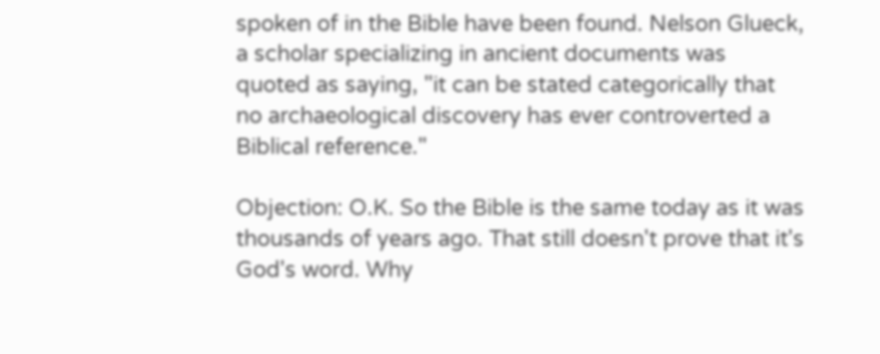spoken of in the Bible have been found. Nelson Glueck, a scholar specializing in ancient documents was quoted as saying, "it can be stated categorically that no archaeological discovery has ever controverted a Biblical reference."

Objection: O.K. So the Bible is the same today as it was thousands of years ago. That still doesn't prove that it's God's word. Why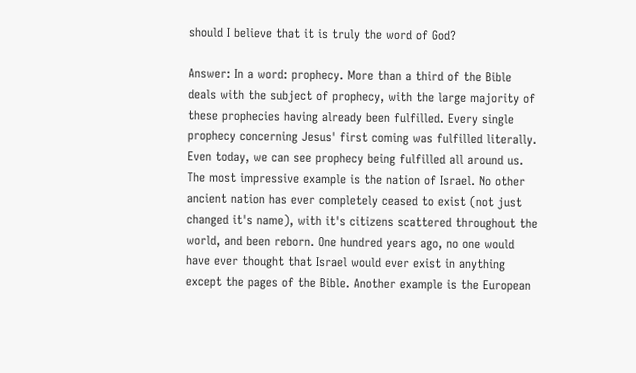should I believe that it is truly the word of God?

Answer: In a word: prophecy. More than a third of the Bible deals with the subject of prophecy, with the large majority of these prophecies having already been fulfilled. Every single prophecy concerning Jesus' first coming was fulfilled literally. Even today, we can see prophecy being fulfilled all around us. The most impressive example is the nation of Israel. No other ancient nation has ever completely ceased to exist (not just changed it's name), with it's citizens scattered throughout the world, and been reborn. One hundred years ago, no one would have ever thought that Israel would ever exist in anything except the pages of the Bible. Another example is the European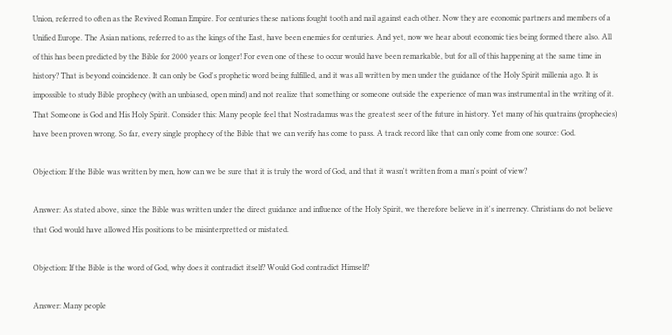Union, referred to often as the Revived Roman Empire. For centuries these nations fought tooth and nail against each other. Now they are economic partners and members of a Unified Europe. The Asian nations, referred to as the kings of the East, have been enemies for centuries. And yet, now we hear about economic ties being formed there also. All of this has been predicted by the Bible for 2000 years or longer! For even one of these to occur would have been remarkable, but for all of this happening at the same time in history? That is beyond coincidence. It can only be God's prophetic word being fulfilled, and it was all written by men under the guidance of the Holy Spirit millenia ago. It is impossible to study Bible prophecy (with an unbiased, open mind) and not realize that something or someone outside the experience of man was instrumental in the writing of it. That Someone is God and His Holy Spirit. Consider this: Many people feel that Nostradamus was the greatest seer of the future in history. Yet many of his quatrains (prophecies) have been proven wrong. So far, every single prophecy of the Bible that we can verify has come to pass. A track record like that can only come from one source: God.

Objection: If the Bible was written by men, how can we be sure that it is truly the word of God, and that it wasn't written from a man's point of view?

Answer: As stated above, since the Bible was written under the direct guidance and influence of the Holy Spirit, we therefore believe in it's inerrency. Christians do not believe that God would have allowed His positions to be misinterpretted or mistated.

Objection: If the Bible is the word of God, why does it contradict itself? Would God contradict Himself?

Answer: Many people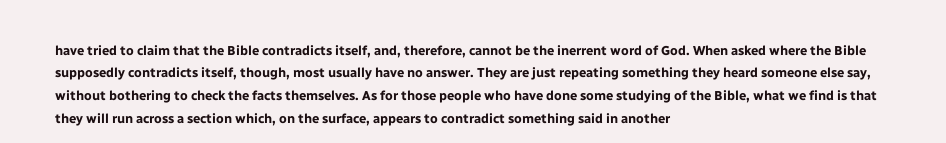have tried to claim that the Bible contradicts itself, and, therefore, cannot be the inerrent word of God. When asked where the Bible supposedly contradicts itself, though, most usually have no answer. They are just repeating something they heard someone else say, without bothering to check the facts themselves. As for those people who have done some studying of the Bible, what we find is that they will run across a section which, on the surface, appears to contradict something said in another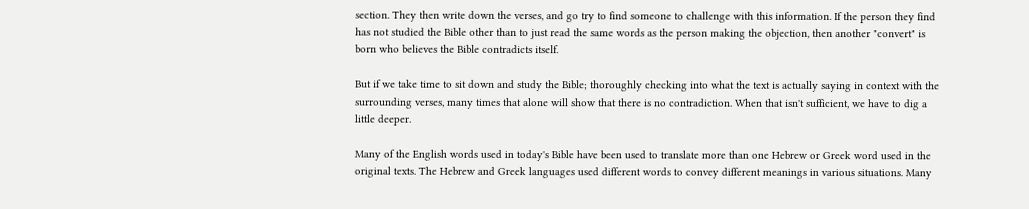section. They then write down the verses, and go try to find someone to challenge with this information. If the person they find has not studied the Bible other than to just read the same words as the person making the objection, then another "convert" is born who believes the Bible contradicts itself.

But if we take time to sit down and study the Bible; thoroughly checking into what the text is actually saying in context with the surrounding verses, many times that alone will show that there is no contradiction. When that isn't sufficient, we have to dig a little deeper.

Many of the English words used in today's Bible have been used to translate more than one Hebrew or Greek word used in the original texts. The Hebrew and Greek languages used different words to convey different meanings in various situations. Many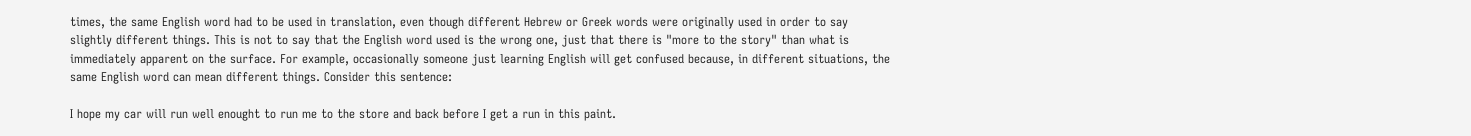times, the same English word had to be used in translation, even though different Hebrew or Greek words were originally used in order to say slightly different things. This is not to say that the English word used is the wrong one, just that there is "more to the story" than what is immediately apparent on the surface. For example, occasionally someone just learning English will get confused because, in different situations, the same English word can mean different things. Consider this sentence:

I hope my car will run well enought to run me to the store and back before I get a run in this paint.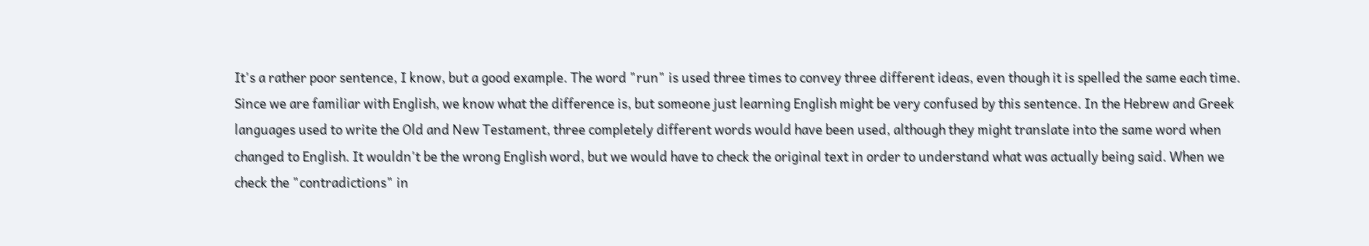It's a rather poor sentence, I know, but a good example. The word "run" is used three times to convey three different ideas, even though it is spelled the same each time. Since we are familiar with English, we know what the difference is, but someone just learning English might be very confused by this sentence. In the Hebrew and Greek languages used to write the Old and New Testament, three completely different words would have been used, although they might translate into the same word when changed to English. It wouldn't be the wrong English word, but we would have to check the original text in order to understand what was actually being said. When we check the "contradictions" in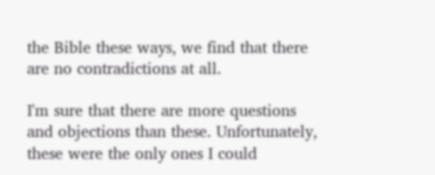the Bible these ways, we find that there are no contradictions at all.

I'm sure that there are more questions and objections than these. Unfortunately, these were the only ones I could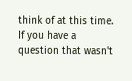think of at this time. If you have a question that wasn't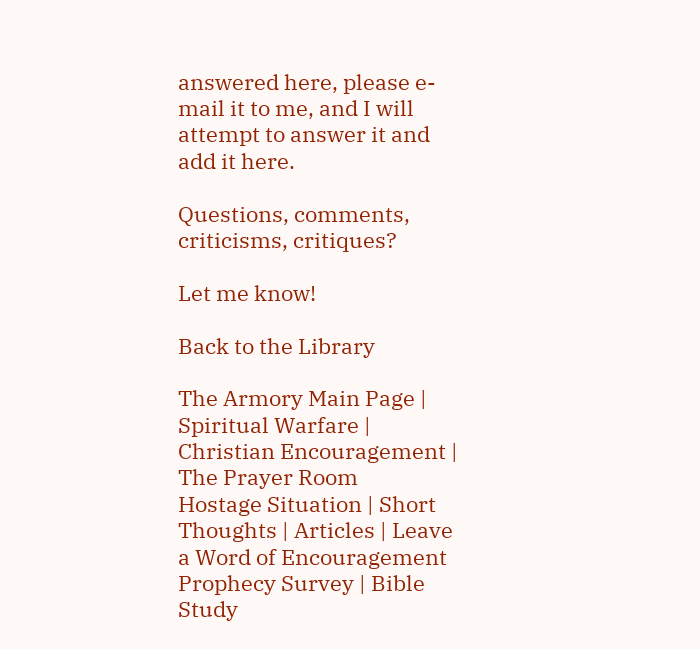answered here, please e-mail it to me, and I will attempt to answer it and add it here.

Questions, comments, criticisms, critiques?

Let me know!

Back to the Library

The Armory Main Page | Spiritual Warfare | Christian Encouragement | The Prayer Room
Hostage Situation | Short Thoughts | Articles | Leave a Word of Encouragement
Prophecy Survey | Bible Study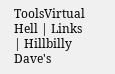ToolsVirtual Hell | Links | Hillbilly Dave's